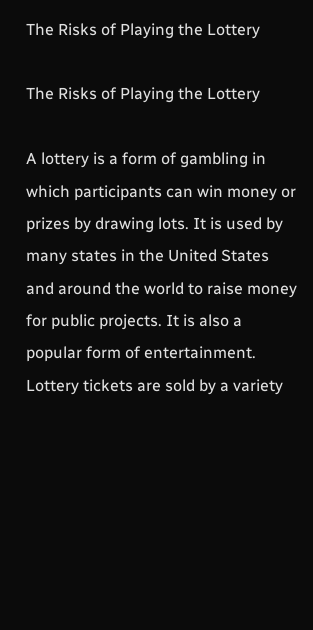The Risks of Playing the Lottery

The Risks of Playing the Lottery

A lottery is a form of gambling in which participants can win money or prizes by drawing lots. It is used by many states in the United States and around the world to raise money for public projects. It is also a popular form of entertainment. Lottery tickets are sold by a variety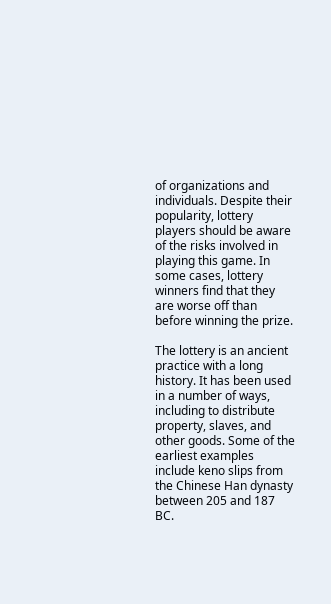of organizations and individuals. Despite their popularity, lottery players should be aware of the risks involved in playing this game. In some cases, lottery winners find that they are worse off than before winning the prize.

The lottery is an ancient practice with a long history. It has been used in a number of ways, including to distribute property, slaves, and other goods. Some of the earliest examples include keno slips from the Chinese Han dynasty between 205 and 187 BC.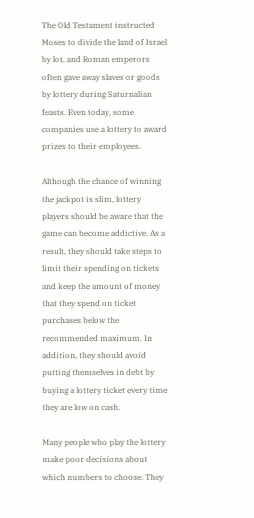The Old Testament instructed Moses to divide the land of Israel by lot, and Roman emperors often gave away slaves or goods by lottery during Saturnalian feasts. Even today, some companies use a lottery to award prizes to their employees.

Although the chance of winning the jackpot is slim, lottery players should be aware that the game can become addictive. As a result, they should take steps to limit their spending on tickets and keep the amount of money that they spend on ticket purchases below the recommended maximum. In addition, they should avoid putting themselves in debt by buying a lottery ticket every time they are low on cash.

Many people who play the lottery make poor decisions about which numbers to choose. They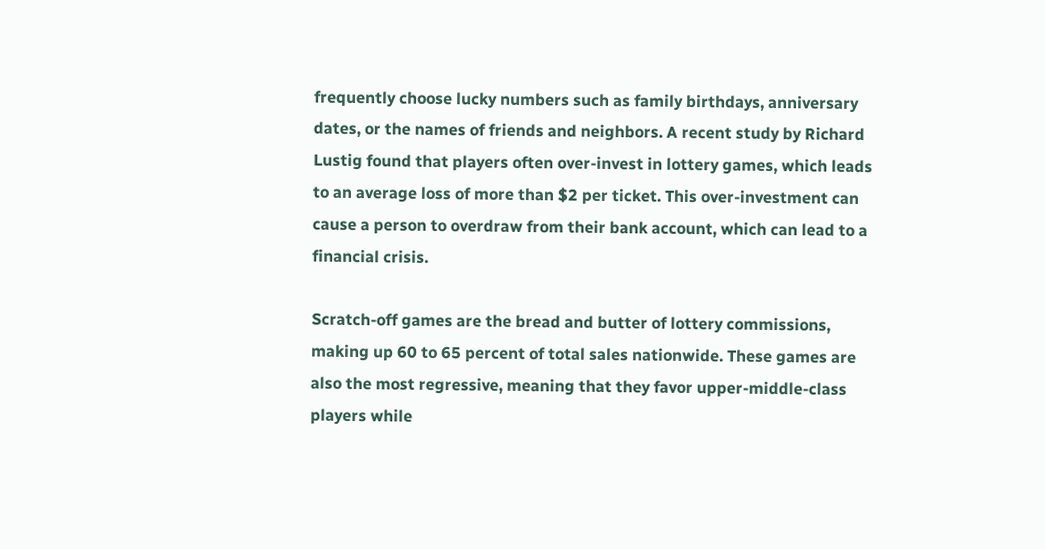frequently choose lucky numbers such as family birthdays, anniversary dates, or the names of friends and neighbors. A recent study by Richard Lustig found that players often over-invest in lottery games, which leads to an average loss of more than $2 per ticket. This over-investment can cause a person to overdraw from their bank account, which can lead to a financial crisis.

Scratch-off games are the bread and butter of lottery commissions, making up 60 to 65 percent of total sales nationwide. These games are also the most regressive, meaning that they favor upper-middle-class players while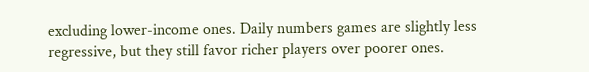excluding lower-income ones. Daily numbers games are slightly less regressive, but they still favor richer players over poorer ones.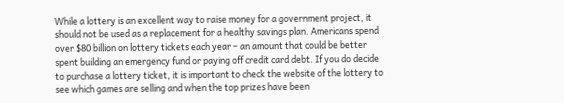While a lottery is an excellent way to raise money for a government project, it should not be used as a replacement for a healthy savings plan. Americans spend over $80 billion on lottery tickets each year – an amount that could be better spent building an emergency fund or paying off credit card debt. If you do decide to purchase a lottery ticket, it is important to check the website of the lottery to see which games are selling and when the top prizes have been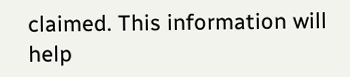claimed. This information will help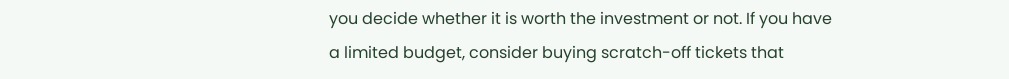you decide whether it is worth the investment or not. If you have a limited budget, consider buying scratch-off tickets that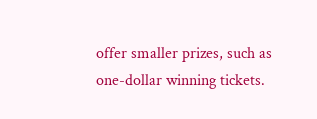offer smaller prizes, such as one-dollar winning tickets.